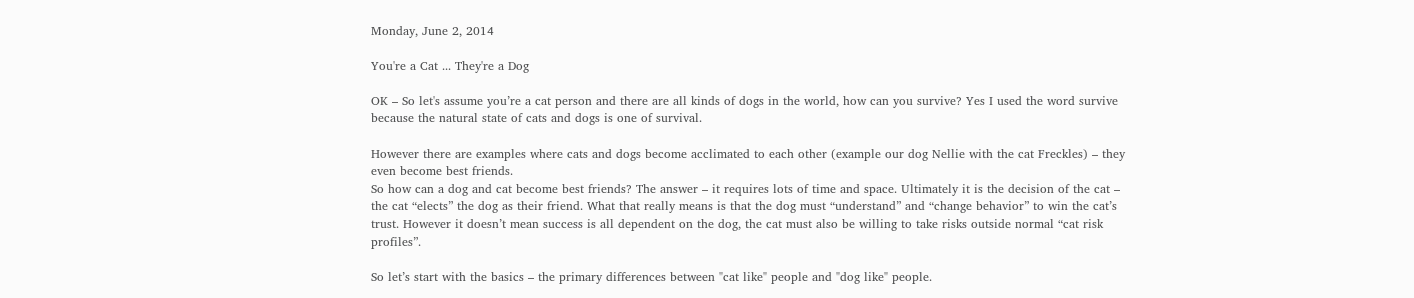Monday, June 2, 2014

You're a Cat ... They're a Dog

OK – So let's assume you’re a cat person and there are all kinds of dogs in the world, how can you survive? Yes I used the word survive because the natural state of cats and dogs is one of survival.

However there are examples where cats and dogs become acclimated to each other (example our dog Nellie with the cat Freckles) – they even become best friends.
So how can a dog and cat become best friends? The answer – it requires lots of time and space. Ultimately it is the decision of the cat – the cat “elects” the dog as their friend. What that really means is that the dog must “understand” and “change behavior” to win the cat’s trust. However it doesn’t mean success is all dependent on the dog, the cat must also be willing to take risks outside normal “cat risk profiles”.

So let’s start with the basics – the primary differences between "cat like" people and "dog like" people.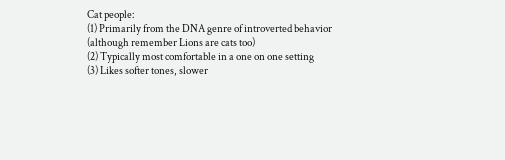Cat people:
(1) Primarily from the DNA genre of introverted behavior (although remember Lions are cats too)
(2) Typically most comfortable in a one on one setting
(3) Likes softer tones, slower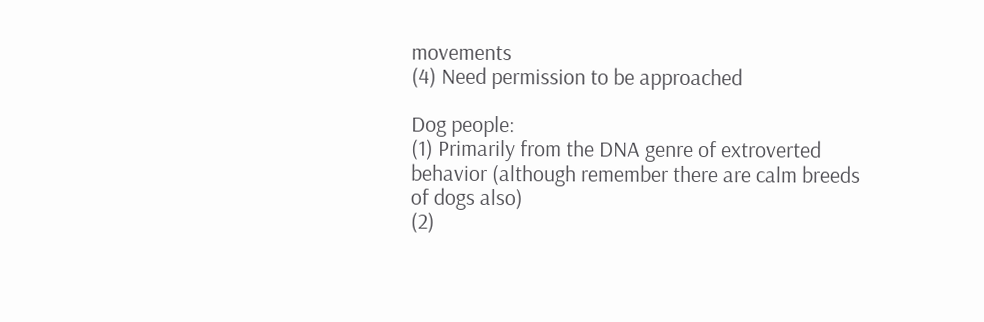movements
(4) Need permission to be approached

Dog people:
(1) Primarily from the DNA genre of extroverted behavior (although remember there are calm breeds of dogs also)
(2)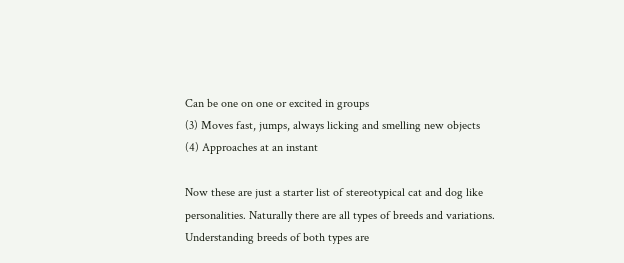Can be one on one or excited in groups
(3) Moves fast, jumps, always licking and smelling new objects
(4) Approaches at an instant

Now these are just a starter list of stereotypical cat and dog like personalities. Naturally there are all types of breeds and variations. Understanding breeds of both types are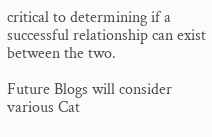critical to determining if a successful relationship can exist between the two.

Future Blogs will consider various Cat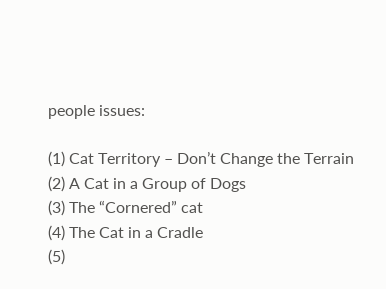people issues:

(1) Cat Territory – Don’t Change the Terrain
(2) A Cat in a Group of Dogs
(3) The “Cornered” cat
(4) The Cat in a Cradle
(5)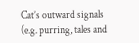Cat’s outward signals (e.g. purring, tales and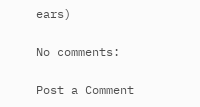ears)

No comments:

Post a Comment